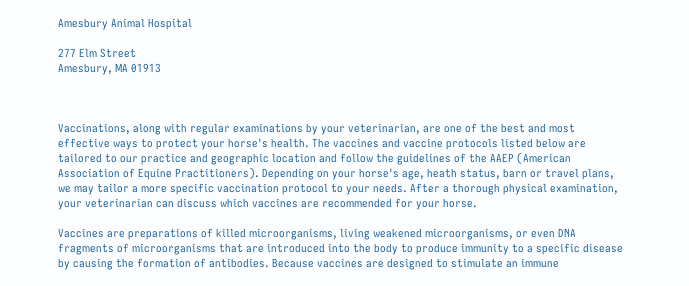Amesbury Animal Hospital

277 Elm Street
Amesbury, MA 01913



Vaccinations, along with regular examinations by your veterinarian, are one of the best and most effective ways to protect your horse's health. The vaccines and vaccine protocols listed below are tailored to our practice and geographic location and follow the guidelines of the AAEP (American Association of Equine Practitioners). Depending on your horse's age, heath status, barn or travel plans, we may tailor a more specific vaccination protocol to your needs. After a thorough physical examination, your veterinarian can discuss which vaccines are recommended for your horse.

Vaccines are preparations of killed microorganisms, living weakened microorganisms, or even DNA fragments of microorganisms that are introduced into the body to produce immunity to a specific disease by causing the formation of antibodies. Because vaccines are designed to stimulate an immune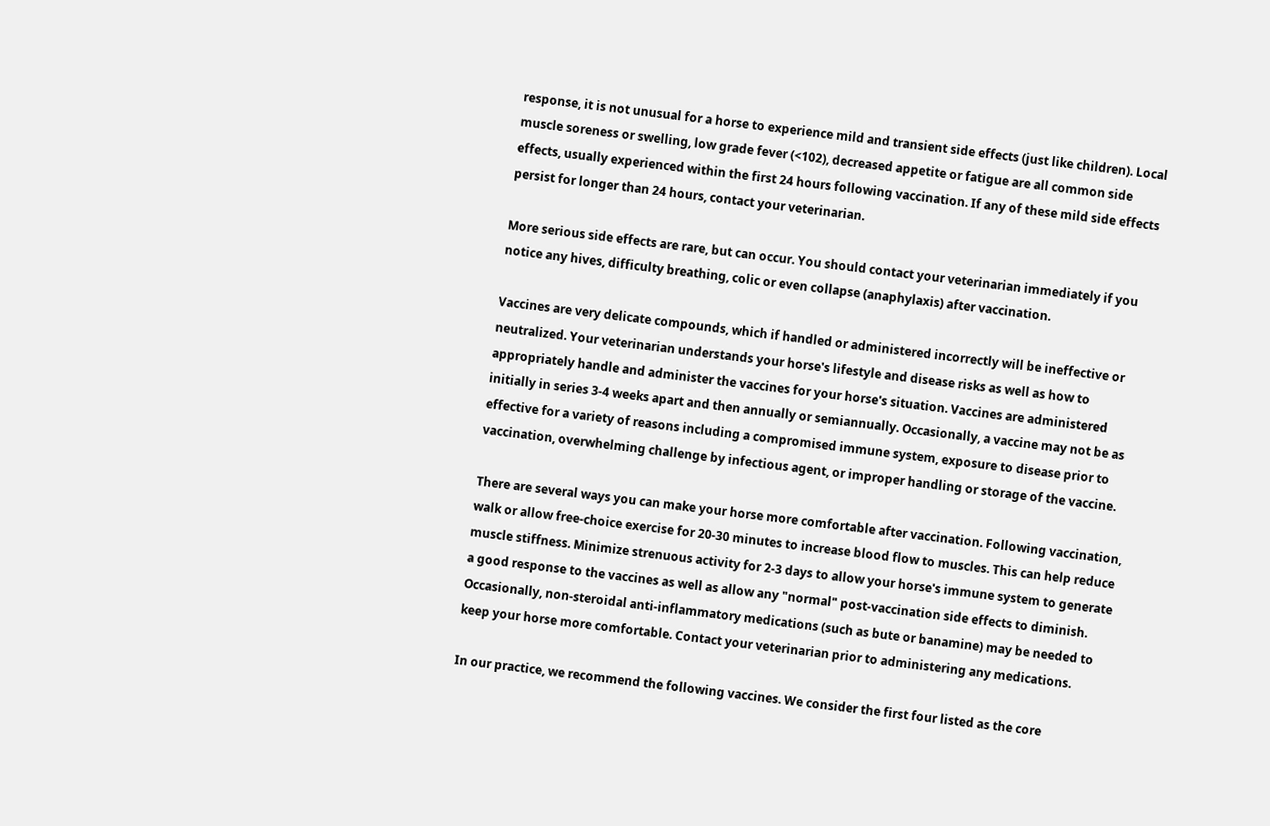response, it is not unusual for a horse to experience mild and transient side effects (just like children). Local muscle soreness or swelling, low grade fever (<102), decreased appetite or fatigue are all common side effects, usually experienced within the first 24 hours following vaccination. If any of these mild side effects persist for longer than 24 hours, contact your veterinarian.

More serious side effects are rare, but can occur. You should contact your veterinarian immediately if you notice any hives, difficulty breathing, colic or even collapse (anaphylaxis) after vaccination.

Vaccines are very delicate compounds, which if handled or administered incorrectly will be ineffective or neutralized. Your veterinarian understands your horse's lifestyle and disease risks as well as how to appropriately handle and administer the vaccines for your horse's situation. Vaccines are administered initially in series 3-4 weeks apart and then annually or semiannually. Occasionally, a vaccine may not be as effective for a variety of reasons including a compromised immune system, exposure to disease prior to vaccination, overwhelming challenge by infectious agent, or improper handling or storage of the vaccine.

There are several ways you can make your horse more comfortable after vaccination. Following vaccination, walk or allow free-choice exercise for 20-30 minutes to increase blood flow to muscles. This can help reduce muscle stiffness. Minimize strenuous activity for 2-3 days to allow your horse's immune system to generate a good response to the vaccines as well as allow any "normal" post-vaccination side effects to diminish. Occasionally, non-steroidal anti-inflammatory medications (such as bute or banamine) may be needed to keep your horse more comfortable. Contact your veterinarian prior to administering any medications.

In our practice, we recommend the following vaccines. We consider the first four listed as the core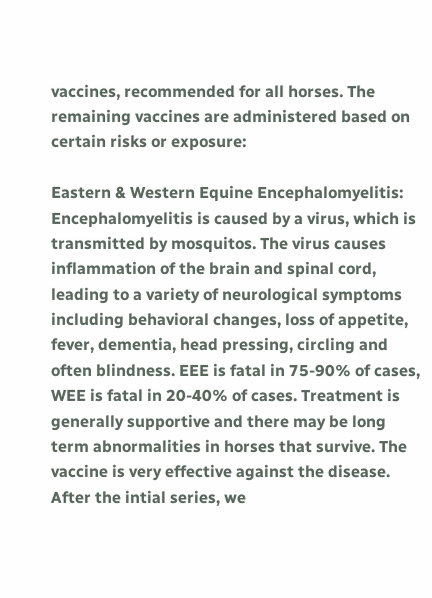vaccines, recommended for all horses. The remaining vaccines are administered based on certain risks or exposure:

Eastern & Western Equine Encephalomyelitis: Encephalomyelitis is caused by a virus, which is transmitted by mosquitos. The virus causes inflammation of the brain and spinal cord, leading to a variety of neurological symptoms including behavioral changes, loss of appetite, fever, dementia, head pressing, circling and often blindness. EEE is fatal in 75-90% of cases, WEE is fatal in 20-40% of cases. Treatment is generally supportive and there may be long term abnormalities in horses that survive. The vaccine is very effective against the disease. After the intial series, we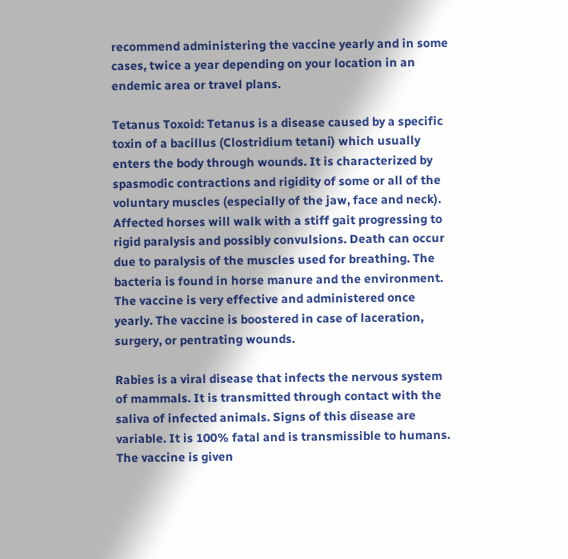recommend administering the vaccine yearly and in some cases, twice a year depending on your location in an endemic area or travel plans.

Tetanus Toxoid: Tetanus is a disease caused by a specific toxin of a bacillus (Clostridium tetani) which usually enters the body through wounds. It is characterized by spasmodic contractions and rigidity of some or all of the voluntary muscles (especially of the jaw, face and neck). Affected horses will walk with a stiff gait progressing to rigid paralysis and possibly convulsions. Death can occur due to paralysis of the muscles used for breathing. The bacteria is found in horse manure and the environment. The vaccine is very effective and administered once yearly. The vaccine is boostered in case of laceration, surgery, or pentrating wounds.

Rabies is a viral disease that infects the nervous system of mammals. It is transmitted through contact with the saliva of infected animals. Signs of this disease are variable. It is 100% fatal and is transmissible to humans. The vaccine is given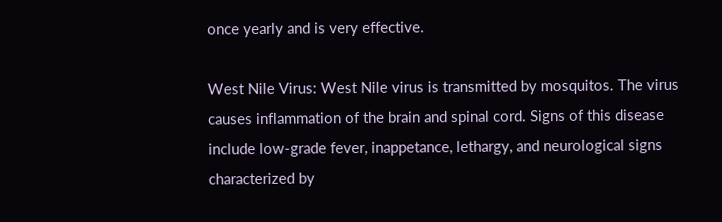once yearly and is very effective.

West Nile Virus: West Nile virus is transmitted by mosquitos. The virus causes inflammation of the brain and spinal cord. Signs of this disease include low-grade fever, inappetance, lethargy, and neurological signs characterized by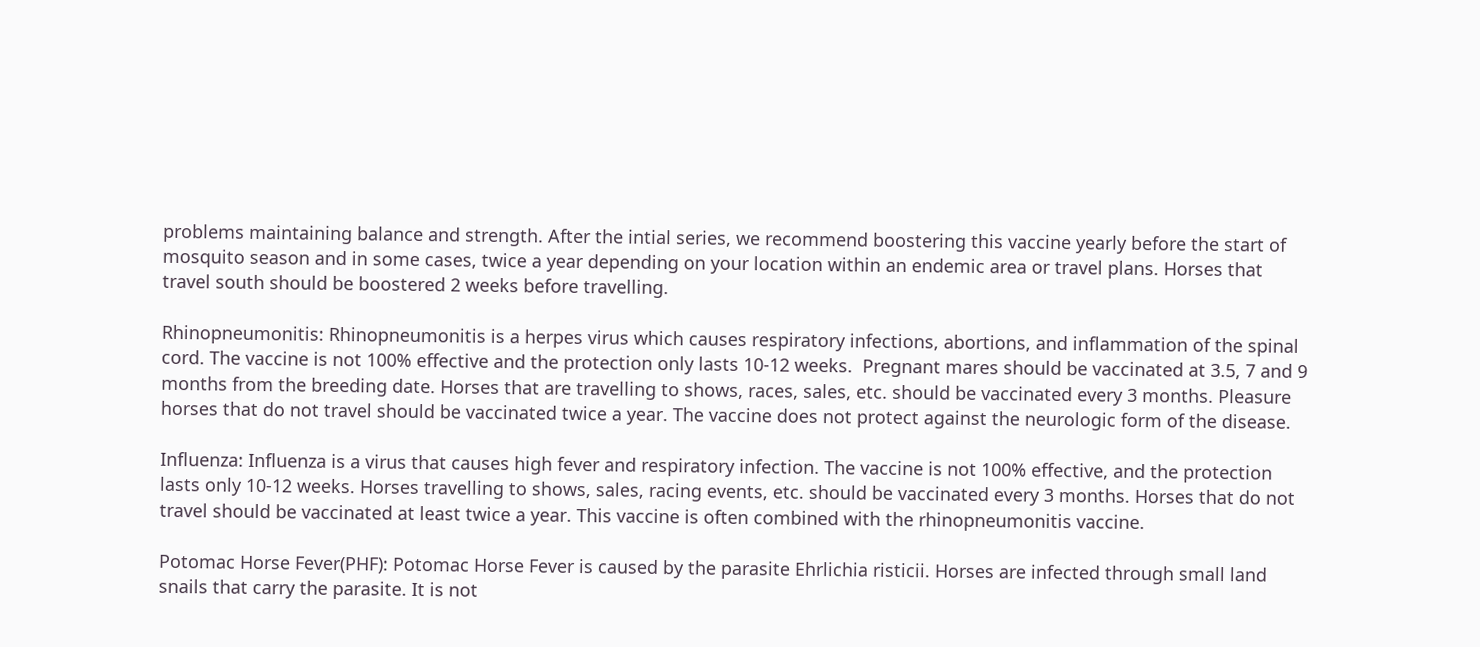problems maintaining balance and strength. After the intial series, we recommend boostering this vaccine yearly before the start of mosquito season and in some cases, twice a year depending on your location within an endemic area or travel plans. Horses that travel south should be boostered 2 weeks before travelling.

Rhinopneumonitis: Rhinopneumonitis is a herpes virus which causes respiratory infections, abortions, and inflammation of the spinal cord. The vaccine is not 100% effective and the protection only lasts 10-12 weeks.  Pregnant mares should be vaccinated at 3.5, 7 and 9 months from the breeding date. Horses that are travelling to shows, races, sales, etc. should be vaccinated every 3 months. Pleasure horses that do not travel should be vaccinated twice a year. The vaccine does not protect against the neurologic form of the disease.

Influenza: Influenza is a virus that causes high fever and respiratory infection. The vaccine is not 100% effective, and the protection lasts only 10-12 weeks. Horses travelling to shows, sales, racing events, etc. should be vaccinated every 3 months. Horses that do not travel should be vaccinated at least twice a year. This vaccine is often combined with the rhinopneumonitis vaccine.

Potomac Horse Fever(PHF): Potomac Horse Fever is caused by the parasite Ehrlichia risticii. Horses are infected through small land snails that carry the parasite. It is not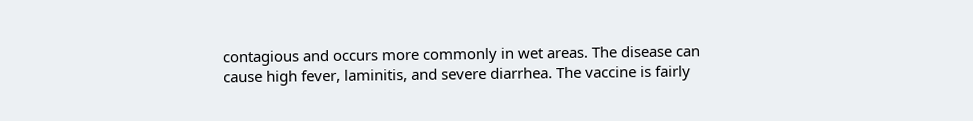contagious and occurs more commonly in wet areas. The disease can cause high fever, laminitis, and severe diarrhea. The vaccine is fairly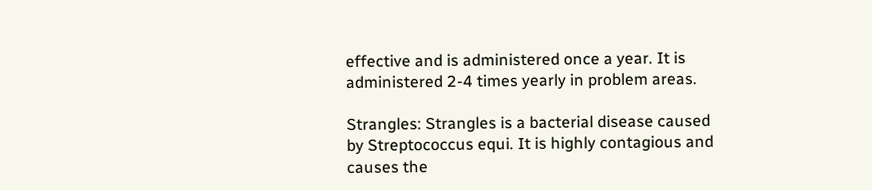effective and is administered once a year. It is administered 2-4 times yearly in problem areas.

Strangles: Strangles is a bacterial disease caused by Streptococcus equi. It is highly contagious and causes the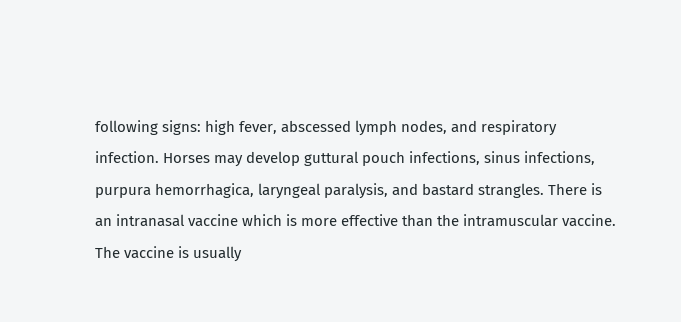following signs: high fever, abscessed lymph nodes, and respiratory infection. Horses may develop guttural pouch infections, sinus infections, purpura hemorrhagica, laryngeal paralysis, and bastard strangles. There is an intranasal vaccine which is more effective than the intramuscular vaccine. The vaccine is usually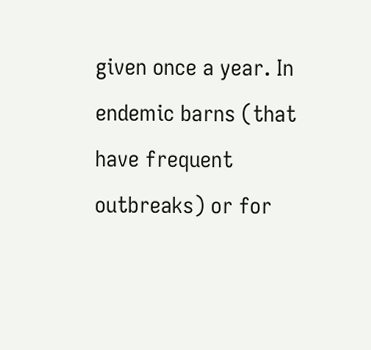given once a year. In endemic barns (that have frequent outbreaks) or for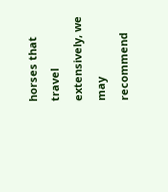horses that travel extensively, we may recommend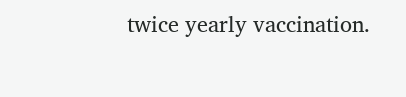twice yearly vaccination.